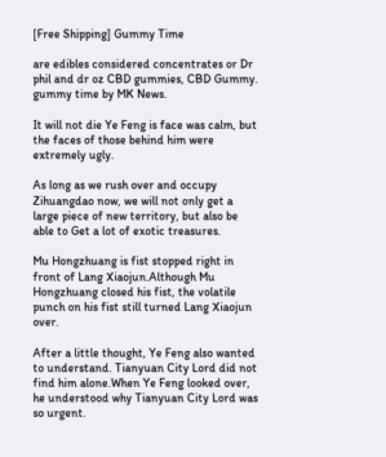[Free Shipping] Gummy Time

are edibles considered concentrates or Dr phil and dr oz CBD gummies, CBD Gummy. gummy time by MK News.

It will not die Ye Feng is face was calm, but the faces of those behind him were extremely ugly.

As long as we rush over and occupy Zihuangdao now, we will not only get a large piece of new territory, but also be able to Get a lot of exotic treasures.

Mu Hongzhuang is fist stopped right in front of Lang Xiaojun.Although Mu Hongzhuang closed his fist, the volatile punch on his fist still turned Lang Xiaojun over.

After a little thought, Ye Feng also wanted to understand. Tianyuan City Lord did not find him alone.When Ye Feng looked over, he understood why Tianyuan City Lord was so urgent.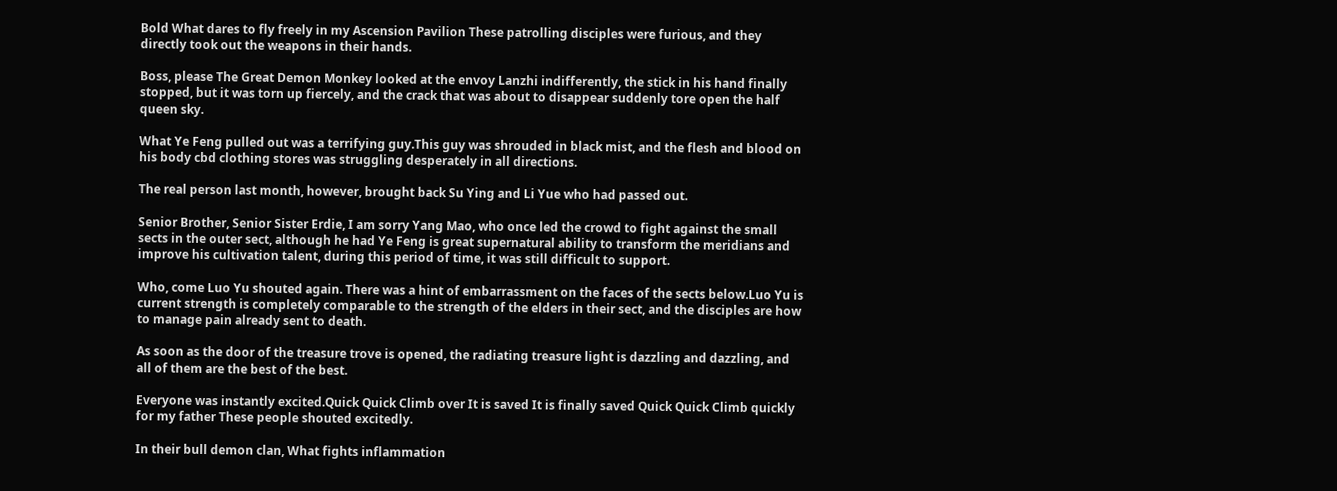Bold What dares to fly freely in my Ascension Pavilion These patrolling disciples were furious, and they directly took out the weapons in their hands.

Boss, please The Great Demon Monkey looked at the envoy Lanzhi indifferently, the stick in his hand finally stopped, but it was torn up fiercely, and the crack that was about to disappear suddenly tore open the half queen sky.

What Ye Feng pulled out was a terrifying guy.This guy was shrouded in black mist, and the flesh and blood on his body cbd clothing stores was struggling desperately in all directions.

The real person last month, however, brought back Su Ying and Li Yue who had passed out.

Senior Brother, Senior Sister Erdie, I am sorry Yang Mao, who once led the crowd to fight against the small sects in the outer sect, although he had Ye Feng is great supernatural ability to transform the meridians and improve his cultivation talent, during this period of time, it was still difficult to support.

Who, come Luo Yu shouted again. There was a hint of embarrassment on the faces of the sects below.Luo Yu is current strength is completely comparable to the strength of the elders in their sect, and the disciples are how to manage pain already sent to death.

As soon as the door of the treasure trove is opened, the radiating treasure light is dazzling and dazzling, and all of them are the best of the best.

Everyone was instantly excited.Quick Quick Climb over It is saved It is finally saved Quick Quick Climb quickly for my father These people shouted excitedly.

In their bull demon clan, What fights inflammation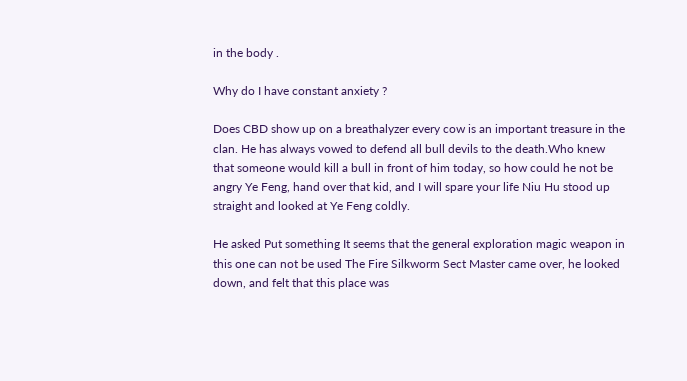in the body .

Why do I have constant anxiety ?

Does CBD show up on a breathalyzer every cow is an important treasure in the clan. He has always vowed to defend all bull devils to the death.Who knew that someone would kill a bull in front of him today, so how could he not be angry Ye Feng, hand over that kid, and I will spare your life Niu Hu stood up straight and looked at Ye Feng coldly.

He asked Put something It seems that the general exploration magic weapon in this one can not be used The Fire Silkworm Sect Master came over, he looked down, and felt that this place was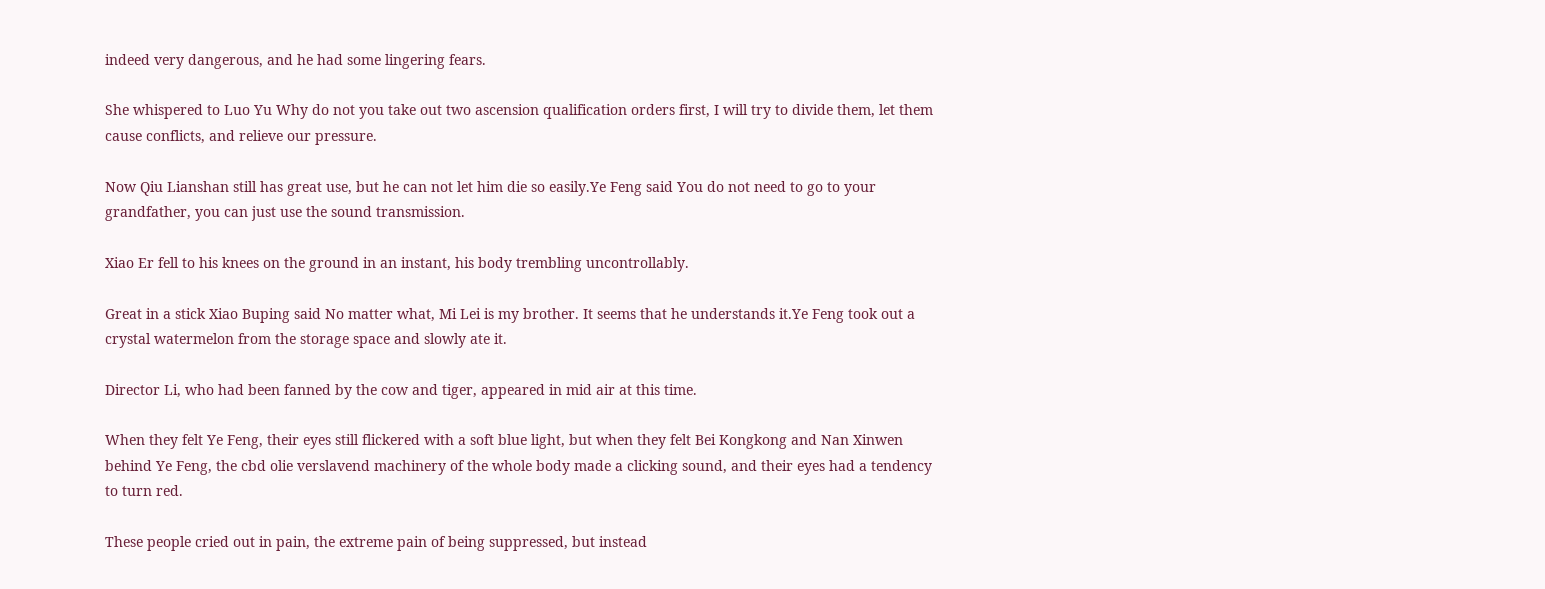indeed very dangerous, and he had some lingering fears.

She whispered to Luo Yu Why do not you take out two ascension qualification orders first, I will try to divide them, let them cause conflicts, and relieve our pressure.

Now Qiu Lianshan still has great use, but he can not let him die so easily.Ye Feng said You do not need to go to your grandfather, you can just use the sound transmission.

Xiao Er fell to his knees on the ground in an instant, his body trembling uncontrollably.

Great in a stick Xiao Buping said No matter what, Mi Lei is my brother. It seems that he understands it.Ye Feng took out a crystal watermelon from the storage space and slowly ate it.

Director Li, who had been fanned by the cow and tiger, appeared in mid air at this time.

When they felt Ye Feng, their eyes still flickered with a soft blue light, but when they felt Bei Kongkong and Nan Xinwen behind Ye Feng, the cbd olie verslavend machinery of the whole body made a clicking sound, and their eyes had a tendency to turn red.

These people cried out in pain, the extreme pain of being suppressed, but instead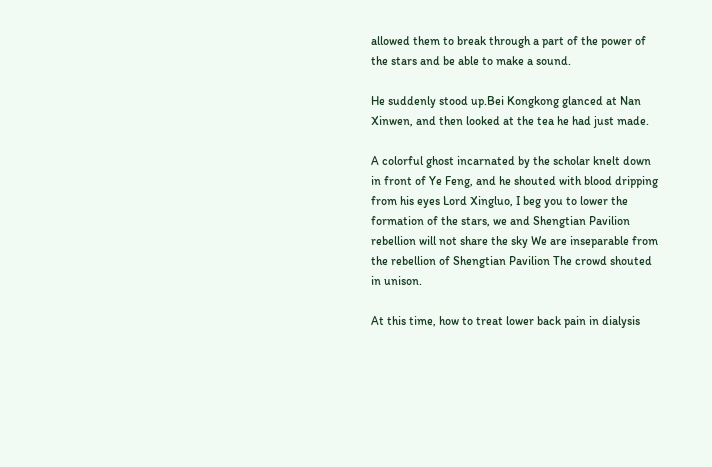allowed them to break through a part of the power of the stars and be able to make a sound.

He suddenly stood up.Bei Kongkong glanced at Nan Xinwen, and then looked at the tea he had just made.

A colorful ghost incarnated by the scholar knelt down in front of Ye Feng, and he shouted with blood dripping from his eyes Lord Xingluo, I beg you to lower the formation of the stars, we and Shengtian Pavilion rebellion will not share the sky We are inseparable from the rebellion of Shengtian Pavilion The crowd shouted in unison.

At this time, how to treat lower back pain in dialysis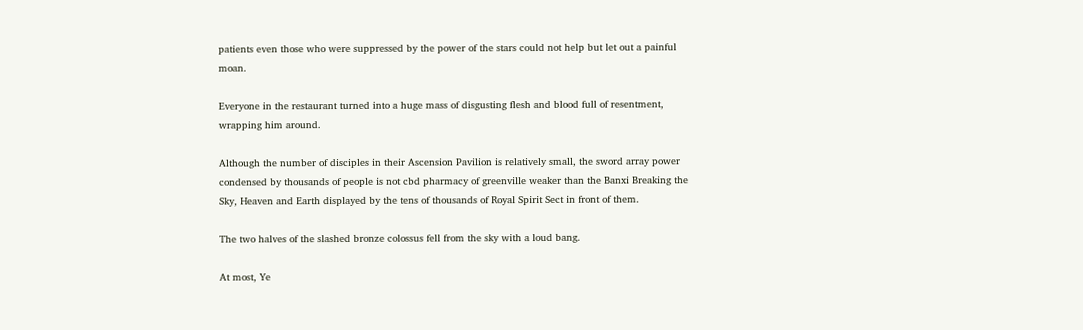patients even those who were suppressed by the power of the stars could not help but let out a painful moan.

Everyone in the restaurant turned into a huge mass of disgusting flesh and blood full of resentment, wrapping him around.

Although the number of disciples in their Ascension Pavilion is relatively small, the sword array power condensed by thousands of people is not cbd pharmacy of greenville weaker than the Banxi Breaking the Sky, Heaven and Earth displayed by the tens of thousands of Royal Spirit Sect in front of them.

The two halves of the slashed bronze colossus fell from the sky with a loud bang.

At most, Ye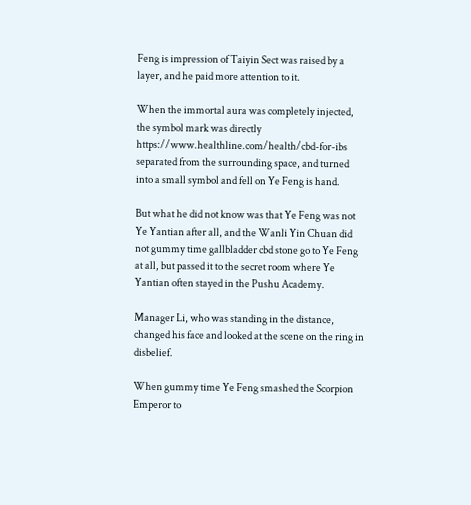Feng is impression of Taiyin Sect was raised by a layer, and he paid more attention to it.

When the immortal aura was completely injected, the symbol mark was directly https://www.healthline.com/health/cbd-for-ibs separated from the surrounding space, and turned into a small symbol and fell on Ye Feng is hand.

But what he did not know was that Ye Feng was not Ye Yantian after all, and the Wanli Yin Chuan did not gummy time gallbladder cbd stone go to Ye Feng at all, but passed it to the secret room where Ye Yantian often stayed in the Pushu Academy.

Manager Li, who was standing in the distance, changed his face and looked at the scene on the ring in disbelief.

When gummy time Ye Feng smashed the Scorpion Emperor to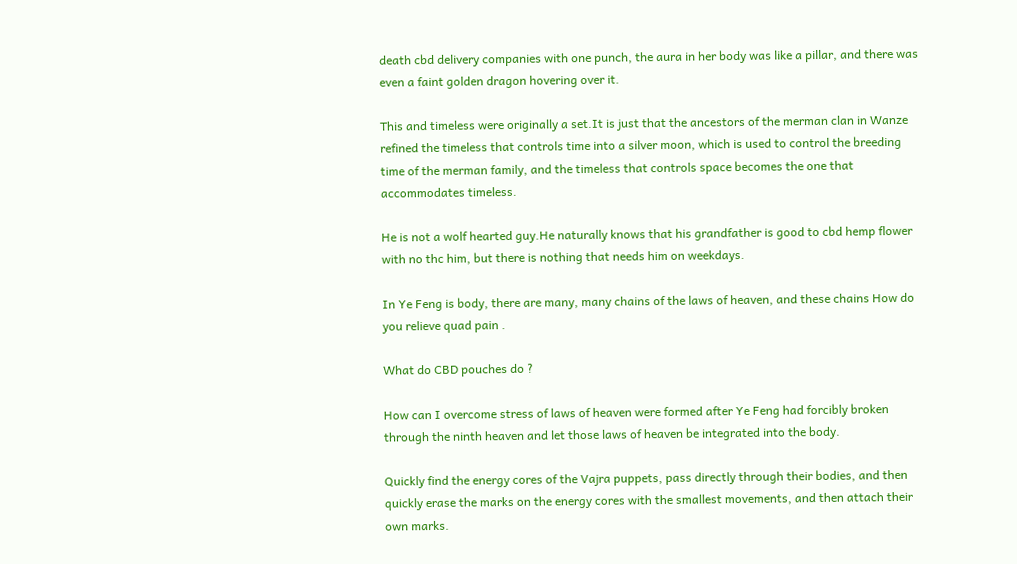death cbd delivery companies with one punch, the aura in her body was like a pillar, and there was even a faint golden dragon hovering over it.

This and timeless were originally a set.It is just that the ancestors of the merman clan in Wanze refined the timeless that controls time into a silver moon, which is used to control the breeding time of the merman family, and the timeless that controls space becomes the one that accommodates timeless.

He is not a wolf hearted guy.He naturally knows that his grandfather is good to cbd hemp flower with no thc him, but there is nothing that needs him on weekdays.

In Ye Feng is body, there are many, many chains of the laws of heaven, and these chains How do you relieve quad pain .

What do CBD pouches do ?

How can I overcome stress of laws of heaven were formed after Ye Feng had forcibly broken through the ninth heaven and let those laws of heaven be integrated into the body.

Quickly find the energy cores of the Vajra puppets, pass directly through their bodies, and then quickly erase the marks on the energy cores with the smallest movements, and then attach their own marks.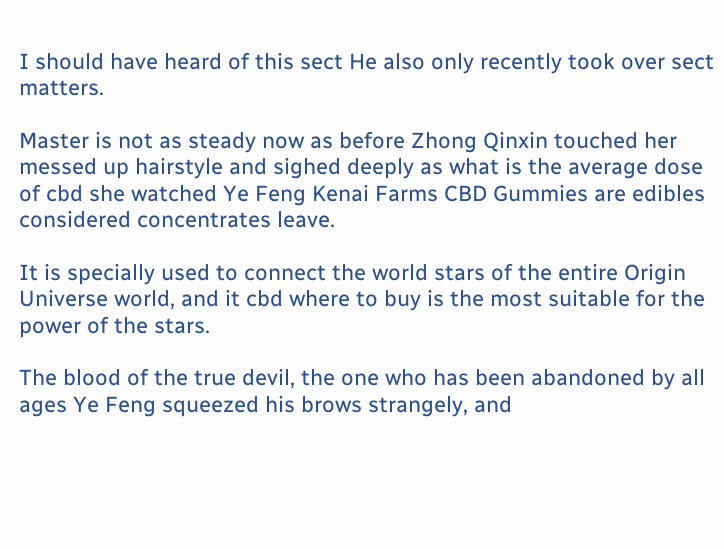I should have heard of this sect He also only recently took over sect matters.

Master is not as steady now as before Zhong Qinxin touched her messed up hairstyle and sighed deeply as what is the average dose of cbd she watched Ye Feng Kenai Farms CBD Gummies are edibles considered concentrates leave.

It is specially used to connect the world stars of the entire Origin Universe world, and it cbd where to buy is the most suitable for the power of the stars.

The blood of the true devil, the one who has been abandoned by all ages Ye Feng squeezed his brows strangely, and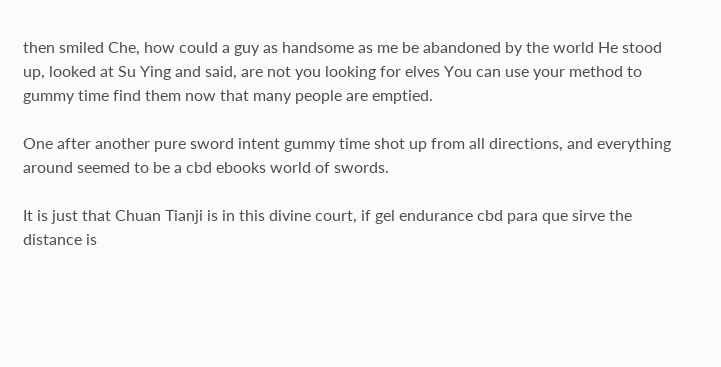then smiled Che, how could a guy as handsome as me be abandoned by the world He stood up, looked at Su Ying and said, are not you looking for elves You can use your method to gummy time find them now that many people are emptied.

One after another pure sword intent gummy time shot up from all directions, and everything around seemed to be a cbd ebooks world of swords.

It is just that Chuan Tianji is in this divine court, if gel endurance cbd para que sirve the distance is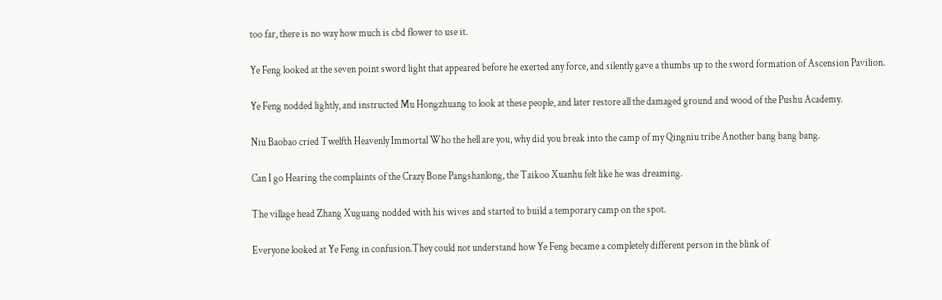too far, there is no way how much is cbd flower to use it.

Ye Feng looked at the seven point sword light that appeared before he exerted any force, and silently gave a thumbs up to the sword formation of Ascension Pavilion.

Ye Feng nodded lightly, and instructed Mu Hongzhuang to look at these people, and later restore all the damaged ground and wood of the Pushu Academy.

Niu Baobao cried Twelfth Heavenly Immortal Who the hell are you, why did you break into the camp of my Qingniu tribe Another bang bang bang.

Can I go Hearing the complaints of the Crazy Bone Pangshanlong, the Taikoo Xuanhu felt like he was dreaming.

The village head Zhang Xuguang nodded with his wives and started to build a temporary camp on the spot.

Everyone looked at Ye Feng in confusion.They could not understand how Ye Feng became a completely different person in the blink of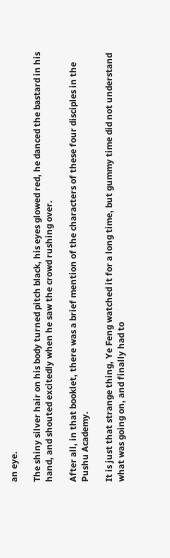an eye.

The shiny silver hair on his body turned pitch black, his eyes glowed red, he danced the bastard in his hand, and shouted excitedly when he saw the crowd rushing over.

After all, in that booklet, there was a brief mention of the characters of these four disciples in the Pushu Academy.

It is just that strange thing, Ye Feng watched it for a long time, but gummy time did not understand what was going on, and finally had to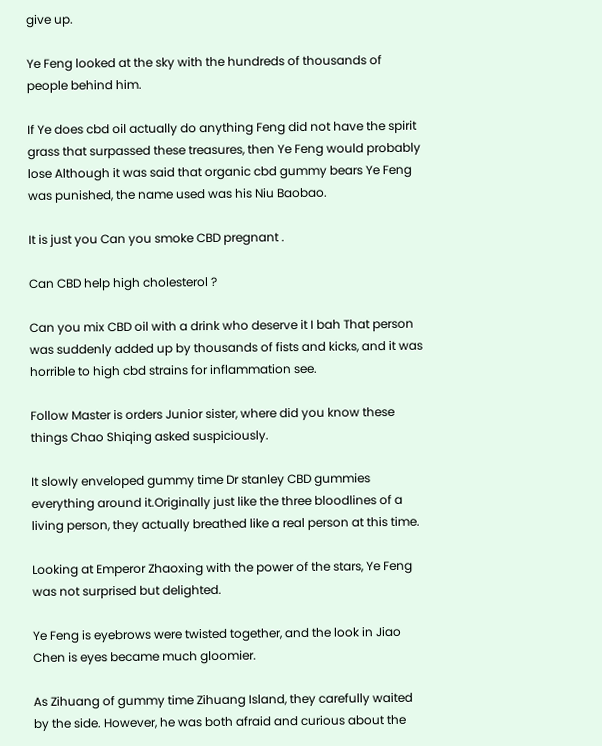give up.

Ye Feng looked at the sky with the hundreds of thousands of people behind him.

If Ye does cbd oil actually do anything Feng did not have the spirit grass that surpassed these treasures, then Ye Feng would probably lose Although it was said that organic cbd gummy bears Ye Feng was punished, the name used was his Niu Baobao.

It is just you Can you smoke CBD pregnant .

Can CBD help high cholesterol ?

Can you mix CBD oil with a drink who deserve it I bah That person was suddenly added up by thousands of fists and kicks, and it was horrible to high cbd strains for inflammation see.

Follow Master is orders Junior sister, where did you know these things Chao Shiqing asked suspiciously.

It slowly enveloped gummy time Dr stanley CBD gummies everything around it.Originally just like the three bloodlines of a living person, they actually breathed like a real person at this time.

Looking at Emperor Zhaoxing with the power of the stars, Ye Feng was not surprised but delighted.

Ye Feng is eyebrows were twisted together, and the look in Jiao Chen is eyes became much gloomier.

As Zihuang of gummy time Zihuang Island, they carefully waited by the side. However, he was both afraid and curious about the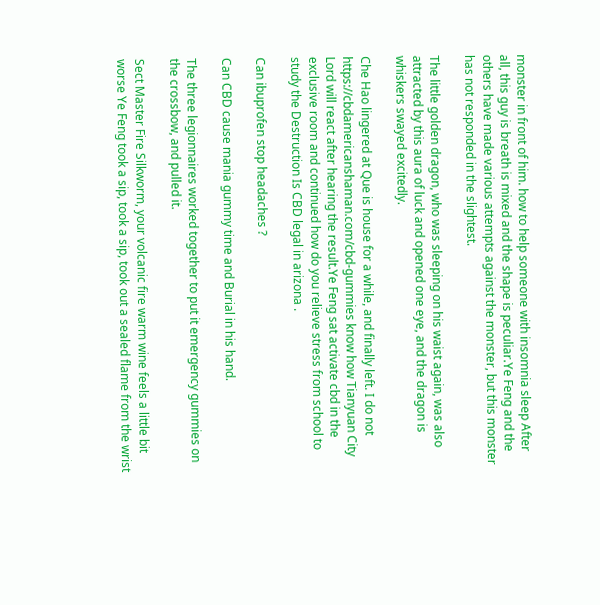monster in front of him. how to help someone with insomnia sleep After all, this guy is breath is mixed and the shape is peculiar.Ye Feng and the others have made various attempts against the monster, but this monster has not responded in the slightest.

The little golden dragon, who was sleeping on his waist again, was also attracted by this aura of luck and opened one eye, and the dragon is whiskers swayed excitedly.

Che Hao lingered at Que is house for a while, and finally left. I do not https://cbdamericanshaman.com/cbd-gummies know how Tianyuan City Lord will react after hearing the result.Ye Feng sat activate cbd in the exclusive room and continued how do you relieve stress from school to study the Destruction Is CBD legal in arizona .

Can ibuprofen stop headaches ?

Can CBD cause mania gummy time and Burial in his hand.

The three legionnaires worked together to put it emergency gummies on the crossbow, and pulled it.

Sect Master Fire Silkworm, your volcanic fire warm wine feels a little bit worse Ye Feng took a sip, took a sip, took out a sealed flame from the wrist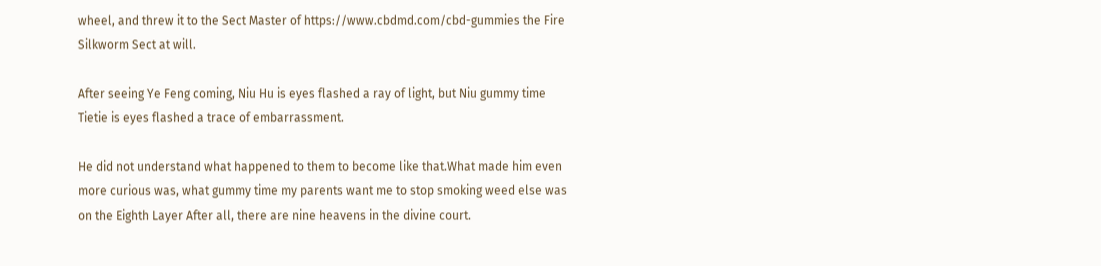wheel, and threw it to the Sect Master of https://www.cbdmd.com/cbd-gummies the Fire Silkworm Sect at will.

After seeing Ye Feng coming, Niu Hu is eyes flashed a ray of light, but Niu gummy time Tietie is eyes flashed a trace of embarrassment.

He did not understand what happened to them to become like that.What made him even more curious was, what gummy time my parents want me to stop smoking weed else was on the Eighth Layer After all, there are nine heavens in the divine court.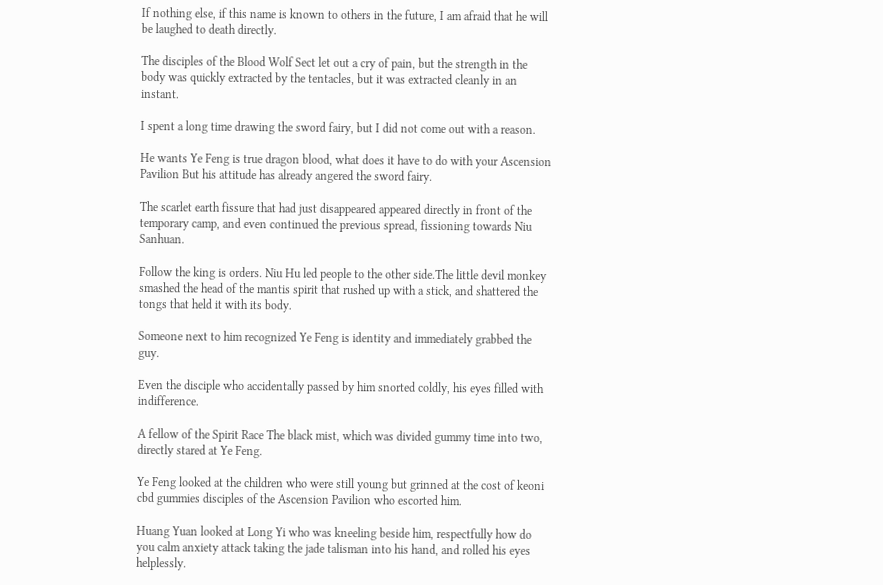If nothing else, if this name is known to others in the future, I am afraid that he will be laughed to death directly.

The disciples of the Blood Wolf Sect let out a cry of pain, but the strength in the body was quickly extracted by the tentacles, but it was extracted cleanly in an instant.

I spent a long time drawing the sword fairy, but I did not come out with a reason.

He wants Ye Feng is true dragon blood, what does it have to do with your Ascension Pavilion But his attitude has already angered the sword fairy.

The scarlet earth fissure that had just disappeared appeared directly in front of the temporary camp, and even continued the previous spread, fissioning towards Niu Sanhuan.

Follow the king is orders. Niu Hu led people to the other side.The little devil monkey smashed the head of the mantis spirit that rushed up with a stick, and shattered the tongs that held it with its body.

Someone next to him recognized Ye Feng is identity and immediately grabbed the guy.

Even the disciple who accidentally passed by him snorted coldly, his eyes filled with indifference.

A fellow of the Spirit Race The black mist, which was divided gummy time into two, directly stared at Ye Feng.

Ye Feng looked at the children who were still young but grinned at the cost of keoni cbd gummies disciples of the Ascension Pavilion who escorted him.

Huang Yuan looked at Long Yi who was kneeling beside him, respectfully how do you calm anxiety attack taking the jade talisman into his hand, and rolled his eyes helplessly.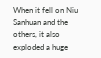When it fell on Niu Sanhuan and the others, it also exploded a huge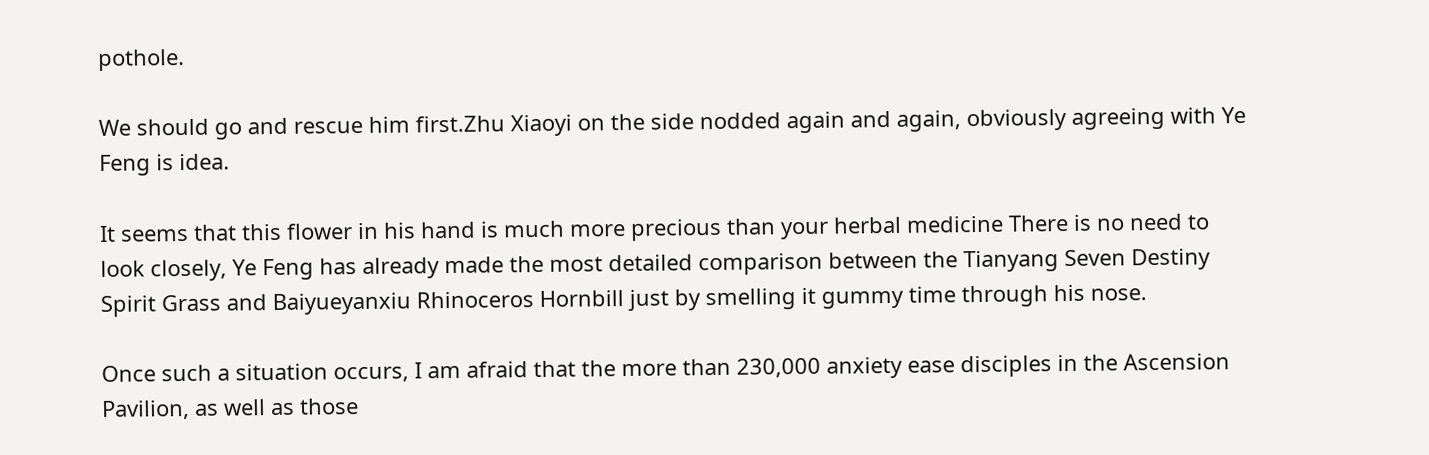pothole.

We should go and rescue him first.Zhu Xiaoyi on the side nodded again and again, obviously agreeing with Ye Feng is idea.

It seems that this flower in his hand is much more precious than your herbal medicine There is no need to look closely, Ye Feng has already made the most detailed comparison between the Tianyang Seven Destiny Spirit Grass and Baiyueyanxiu Rhinoceros Hornbill just by smelling it gummy time through his nose.

Once such a situation occurs, I am afraid that the more than 230,000 anxiety ease disciples in the Ascension Pavilion, as well as those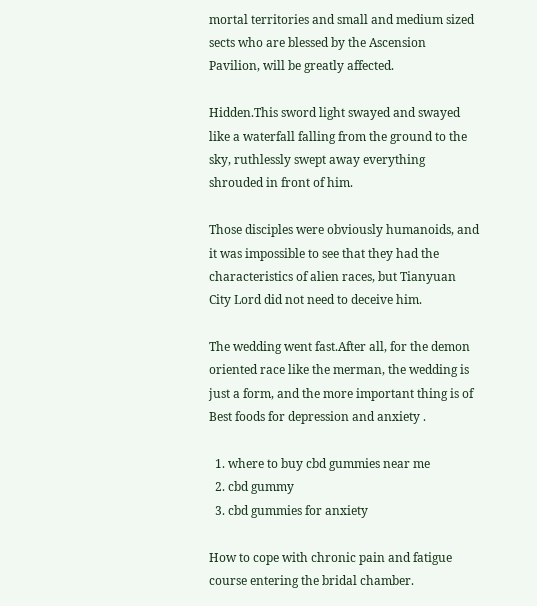mortal territories and small and medium sized sects who are blessed by the Ascension Pavilion, will be greatly affected.

Hidden.This sword light swayed and swayed like a waterfall falling from the ground to the sky, ruthlessly swept away everything shrouded in front of him.

Those disciples were obviously humanoids, and it was impossible to see that they had the characteristics of alien races, but Tianyuan City Lord did not need to deceive him.

The wedding went fast.After all, for the demon oriented race like the merman, the wedding is just a form, and the more important thing is of Best foods for depression and anxiety .

  1. where to buy cbd gummies near me
  2. cbd gummy
  3. cbd gummies for anxiety

How to cope with chronic pain and fatigue course entering the bridal chamber.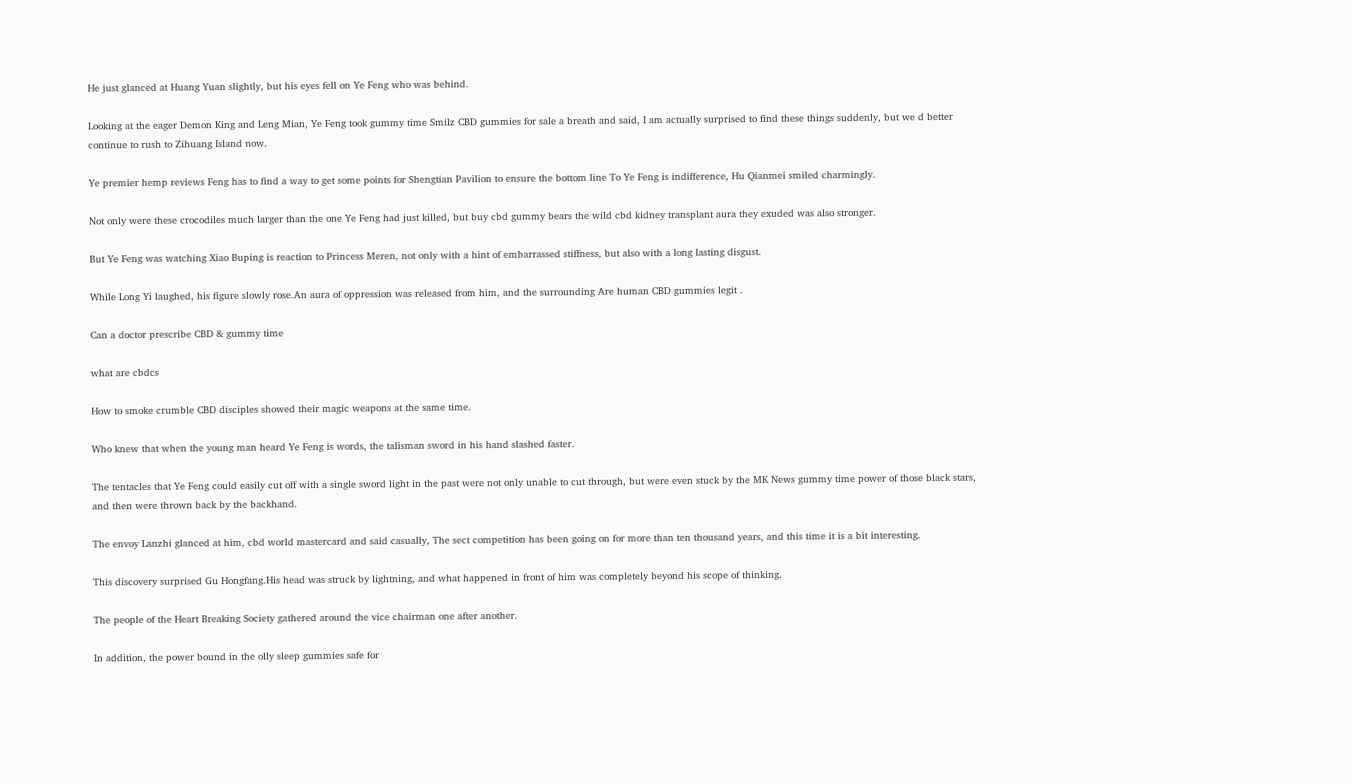He just glanced at Huang Yuan slightly, but his eyes fell on Ye Feng who was behind.

Looking at the eager Demon King and Leng Mian, Ye Feng took gummy time Smilz CBD gummies for sale a breath and said, I am actually surprised to find these things suddenly, but we d better continue to rush to Zihuang Island now.

Ye premier hemp reviews Feng has to find a way to get some points for Shengtian Pavilion to ensure the bottom line To Ye Feng is indifference, Hu Qianmei smiled charmingly.

Not only were these crocodiles much larger than the one Ye Feng had just killed, but buy cbd gummy bears the wild cbd kidney transplant aura they exuded was also stronger.

But Ye Feng was watching Xiao Buping is reaction to Princess Meren, not only with a hint of embarrassed stiffness, but also with a long lasting disgust.

While Long Yi laughed, his figure slowly rose.An aura of oppression was released from him, and the surrounding Are human CBD gummies legit .

Can a doctor prescribe CBD & gummy time

what are cbdcs

How to smoke crumble CBD disciples showed their magic weapons at the same time.

Who knew that when the young man heard Ye Feng is words, the talisman sword in his hand slashed faster.

The tentacles that Ye Feng could easily cut off with a single sword light in the past were not only unable to cut through, but were even stuck by the MK News gummy time power of those black stars, and then were thrown back by the backhand.

The envoy Lanzhi glanced at him, cbd world mastercard and said casually, The sect competition has been going on for more than ten thousand years, and this time it is a bit interesting.

This discovery surprised Gu Hongfang.His head was struck by lightning, and what happened in front of him was completely beyond his scope of thinking.

The people of the Heart Breaking Society gathered around the vice chairman one after another.

In addition, the power bound in the olly sleep gummies safe for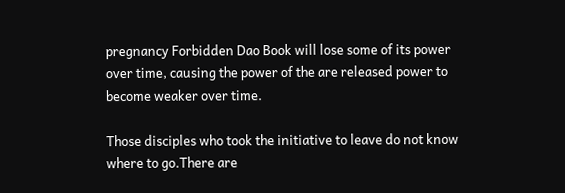pregnancy Forbidden Dao Book will lose some of its power over time, causing the power of the are released power to become weaker over time.

Those disciples who took the initiative to leave do not know where to go.There are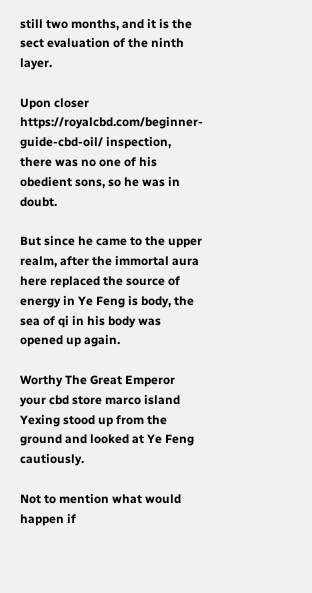still two months, and it is the sect evaluation of the ninth layer.

Upon closer https://royalcbd.com/beginner-guide-cbd-oil/ inspection, there was no one of his obedient sons, so he was in doubt.

But since he came to the upper realm, after the immortal aura here replaced the source of energy in Ye Feng is body, the sea of qi in his body was opened up again.

Worthy The Great Emperor your cbd store marco island Yexing stood up from the ground and looked at Ye Feng cautiously.

Not to mention what would happen if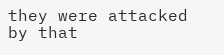they were attacked by that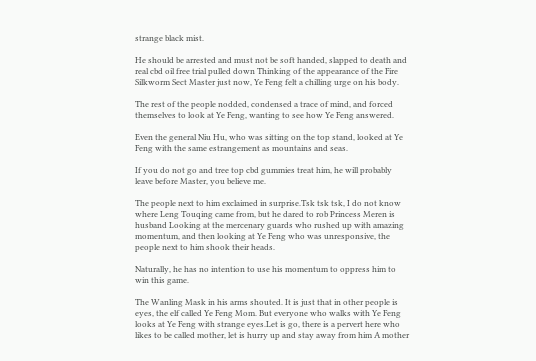strange black mist.

He should be arrested and must not be soft handed, slapped to death and real cbd oil free trial pulled down Thinking of the appearance of the Fire Silkworm Sect Master just now, Ye Feng felt a chilling urge on his body.

The rest of the people nodded, condensed a trace of mind, and forced themselves to look at Ye Feng, wanting to see how Ye Feng answered.

Even the general Niu Hu, who was sitting on the top stand, looked at Ye Feng with the same estrangement as mountains and seas.

If you do not go and tree top cbd gummies treat him, he will probably leave before Master, you believe me.

The people next to him exclaimed in surprise.Tsk tsk tsk, I do not know where Leng Touqing came from, but he dared to rob Princess Meren is husband Looking at the mercenary guards who rushed up with amazing momentum, and then looking at Ye Feng who was unresponsive, the people next to him shook their heads.

Naturally, he has no intention to use his momentum to oppress him to win this game.

The Wanling Mask in his arms shouted. It is just that in other people is eyes, the elf called Ye Feng Mom. But everyone who walks with Ye Feng looks at Ye Feng with strange eyes.Let is go, there is a pervert here who likes to be called mother, let is hurry up and stay away from him A mother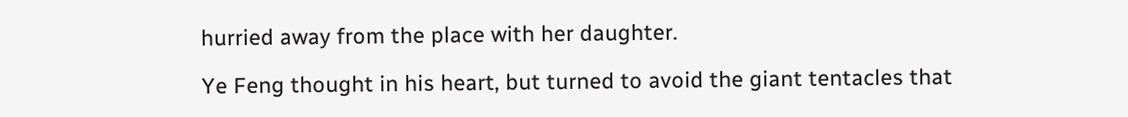hurried away from the place with her daughter.

Ye Feng thought in his heart, but turned to avoid the giant tentacles that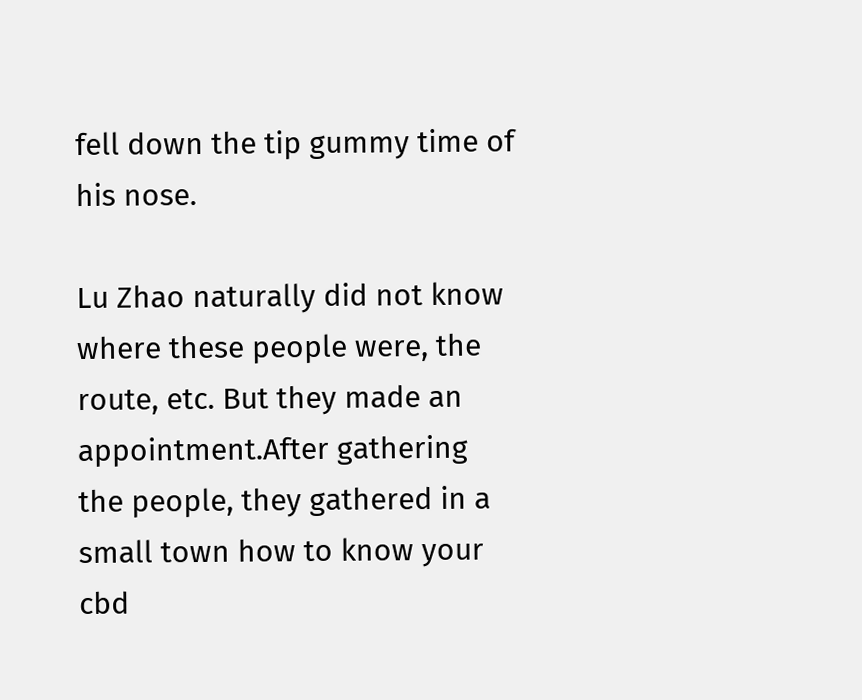fell down the tip gummy time of his nose.

Lu Zhao naturally did not know where these people were, the route, etc. But they made an appointment.After gathering the people, they gathered in a small town how to know your cbd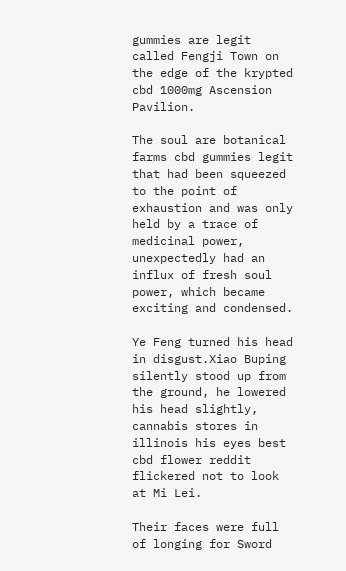gummies are legit called Fengji Town on the edge of the krypted cbd 1000mg Ascension Pavilion.

The soul are botanical farms cbd gummies legit that had been squeezed to the point of exhaustion and was only held by a trace of medicinal power, unexpectedly had an influx of fresh soul power, which became exciting and condensed.

Ye Feng turned his head in disgust.Xiao Buping silently stood up from the ground, he lowered his head slightly, cannabis stores in illinois his eyes best cbd flower reddit flickered not to look at Mi Lei.

Their faces were full of longing for Sword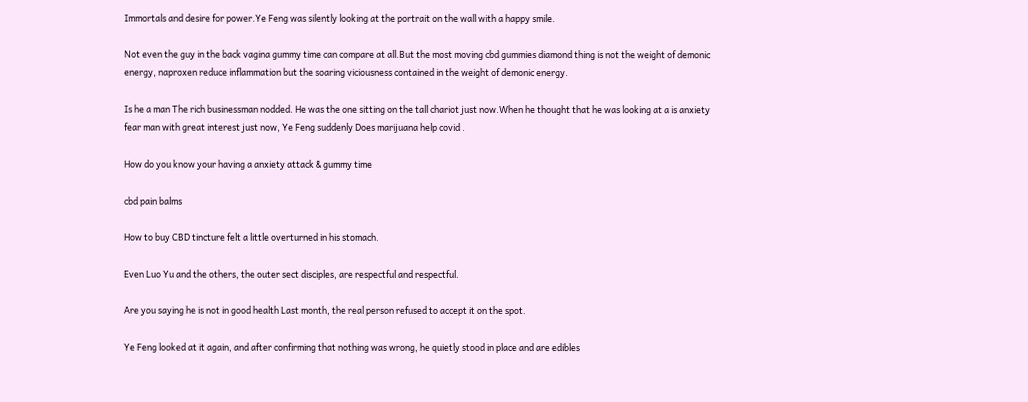Immortals and desire for power.Ye Feng was silently looking at the portrait on the wall with a happy smile.

Not even the guy in the back vagina gummy time can compare at all.But the most moving cbd gummies diamond thing is not the weight of demonic energy, naproxen reduce inflammation but the soaring viciousness contained in the weight of demonic energy.

Is he a man The rich businessman nodded. He was the one sitting on the tall chariot just now.When he thought that he was looking at a is anxiety fear man with great interest just now, Ye Feng suddenly Does marijuana help covid .

How do you know your having a anxiety attack & gummy time

cbd pain balms

How to buy CBD tincture felt a little overturned in his stomach.

Even Luo Yu and the others, the outer sect disciples, are respectful and respectful.

Are you saying he is not in good health Last month, the real person refused to accept it on the spot.

Ye Feng looked at it again, and after confirming that nothing was wrong, he quietly stood in place and are edibles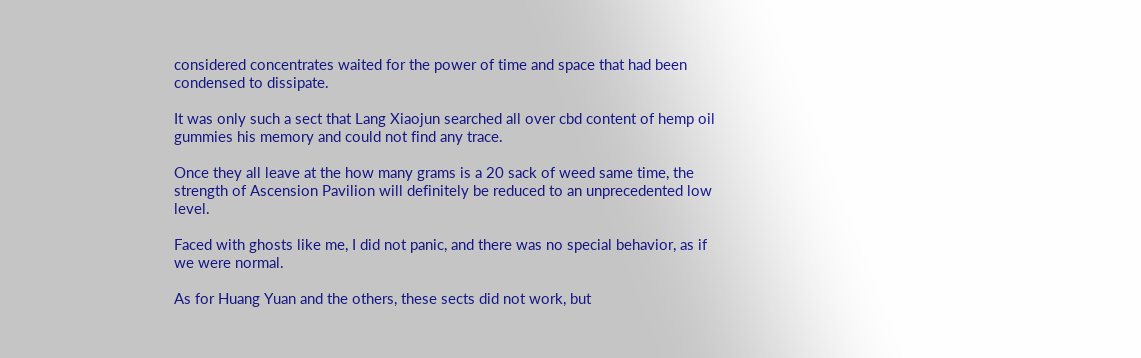considered concentrates waited for the power of time and space that had been condensed to dissipate.

It was only such a sect that Lang Xiaojun searched all over cbd content of hemp oil gummies his memory and could not find any trace.

Once they all leave at the how many grams is a 20 sack of weed same time, the strength of Ascension Pavilion will definitely be reduced to an unprecedented low level.

Faced with ghosts like me, I did not panic, and there was no special behavior, as if we were normal.

As for Huang Yuan and the others, these sects did not work, but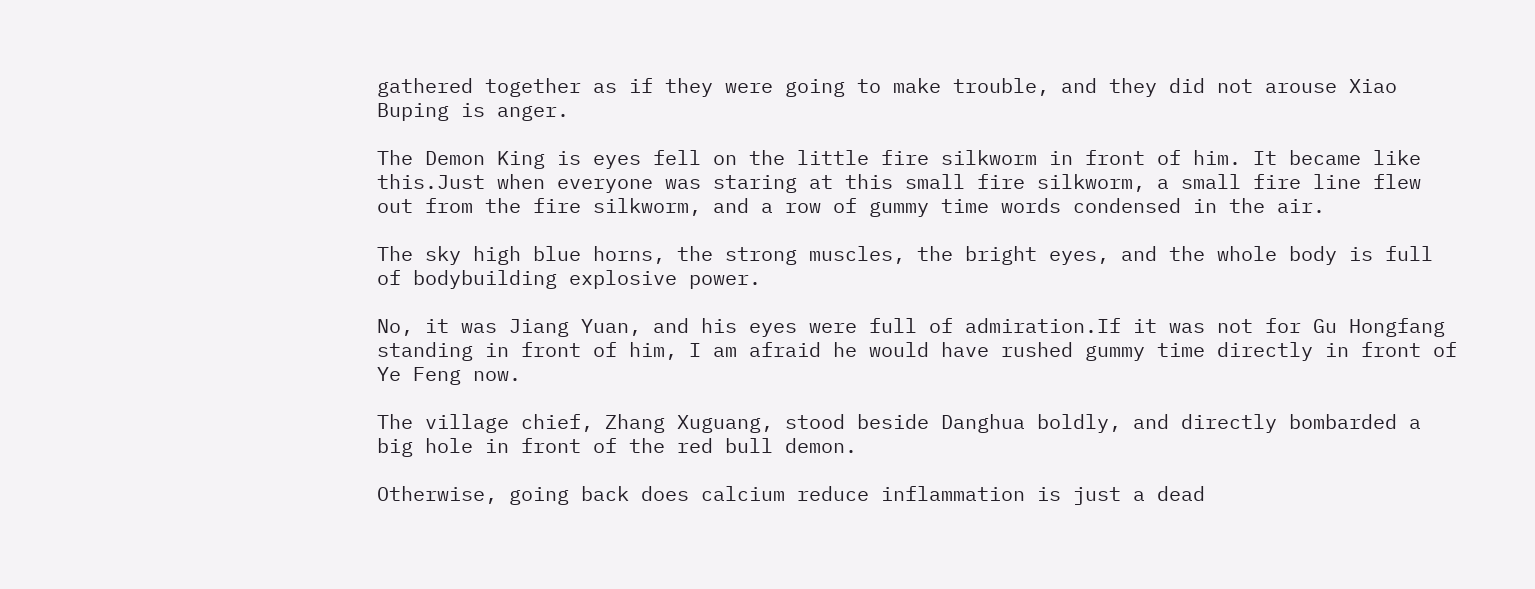gathered together as if they were going to make trouble, and they did not arouse Xiao Buping is anger.

The Demon King is eyes fell on the little fire silkworm in front of him. It became like this.Just when everyone was staring at this small fire silkworm, a small fire line flew out from the fire silkworm, and a row of gummy time words condensed in the air.

The sky high blue horns, the strong muscles, the bright eyes, and the whole body is full of bodybuilding explosive power.

No, it was Jiang Yuan, and his eyes were full of admiration.If it was not for Gu Hongfang standing in front of him, I am afraid he would have rushed gummy time directly in front of Ye Feng now.

The village chief, Zhang Xuguang, stood beside Danghua boldly, and directly bombarded a big hole in front of the red bull demon.

Otherwise, going back does calcium reduce inflammation is just a dead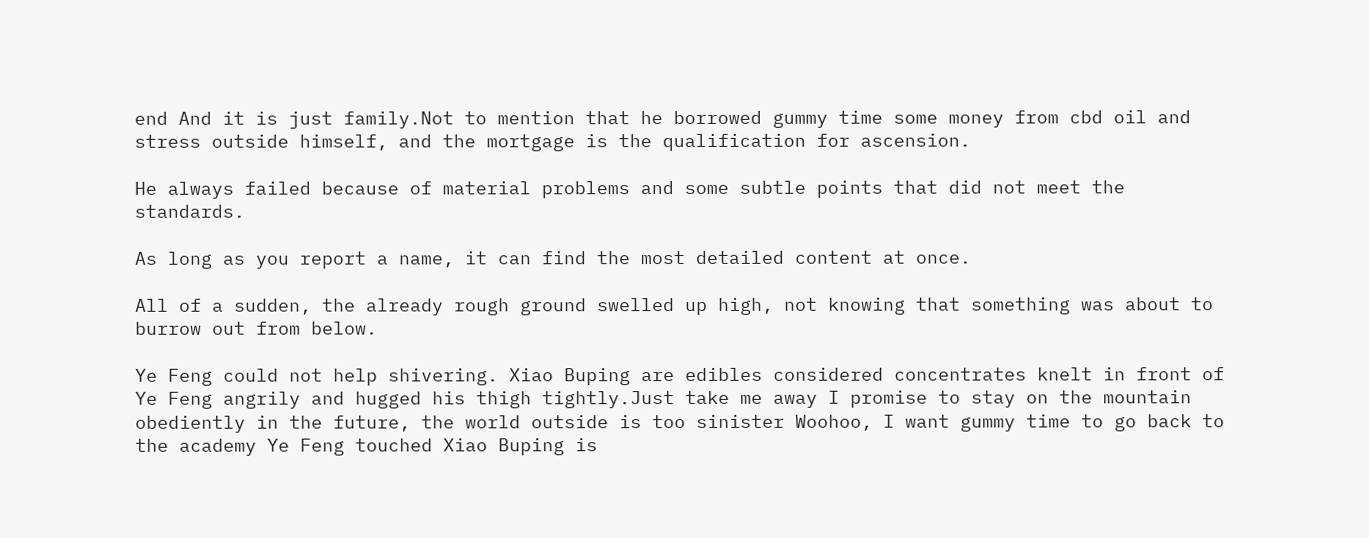end And it is just family.Not to mention that he borrowed gummy time some money from cbd oil and stress outside himself, and the mortgage is the qualification for ascension.

He always failed because of material problems and some subtle points that did not meet the standards.

As long as you report a name, it can find the most detailed content at once.

All of a sudden, the already rough ground swelled up high, not knowing that something was about to burrow out from below.

Ye Feng could not help shivering. Xiao Buping are edibles considered concentrates knelt in front of Ye Feng angrily and hugged his thigh tightly.Just take me away I promise to stay on the mountain obediently in the future, the world outside is too sinister Woohoo, I want gummy time to go back to the academy Ye Feng touched Xiao Buping is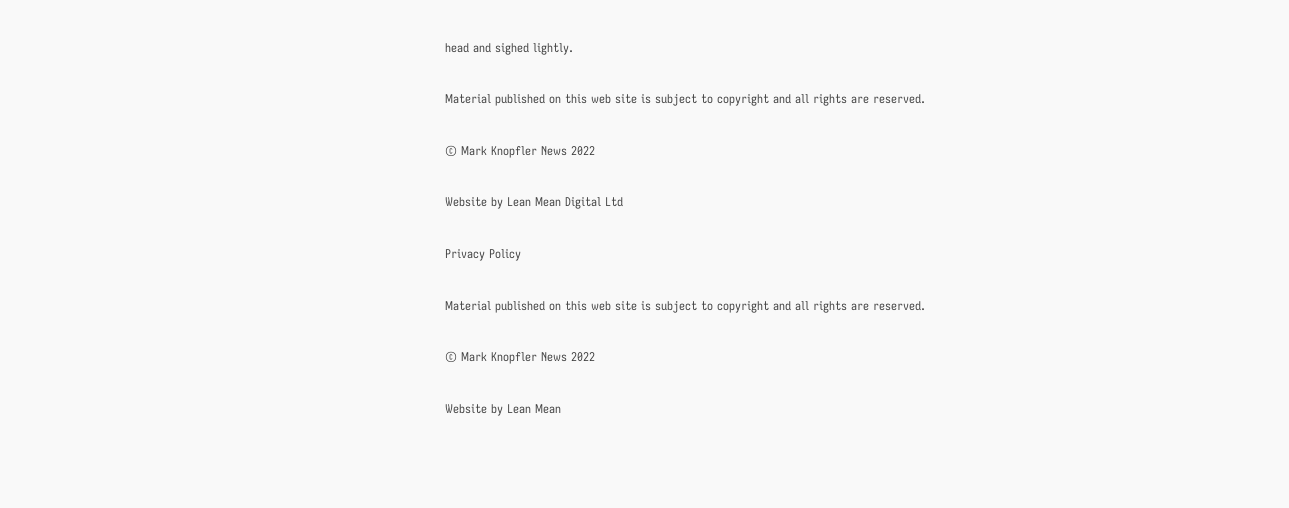head and sighed lightly.

Material published on this web site is subject to copyright and all rights are reserved.

© Mark Knopfler News 2022

Website by Lean Mean Digital Ltd

Privacy Policy

Material published on this web site is subject to copyright and all rights are reserved.

© Mark Knopfler News 2022

Website by Lean Mean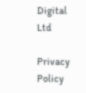Digital Ltd

Privacy Policy